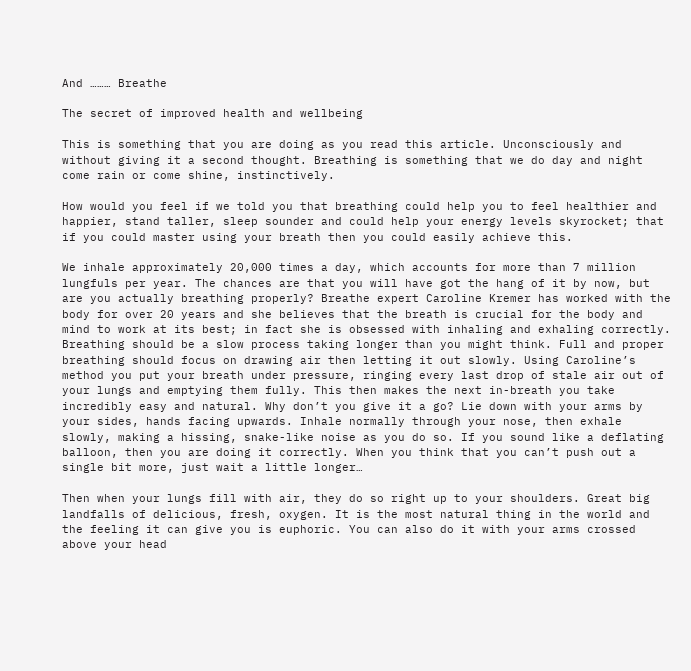And ……… Breathe

The secret of improved health and wellbeing

This is something that you are doing as you read this article. Unconsciously and without giving it a second thought. Breathing is something that we do day and night come rain or come shine, instinctively.

How would you feel if we told you that breathing could help you to feel healthier and happier, stand taller, sleep sounder and could help your energy levels skyrocket; that if you could master using your breath then you could easily achieve this.

We inhale approximately 20,000 times a day, which accounts for more than 7 million lungfuls per year. The chances are that you will have got the hang of it by now, but are you actually breathing properly? Breathe expert Caroline Kremer has worked with the body for over 20 years and she believes that the breath is crucial for the body and mind to work at its best; in fact she is obsessed with inhaling and exhaling correctly.
Breathing should be a slow process taking longer than you might think. Full and proper breathing should focus on drawing air then letting it out slowly. Using Caroline’s method you put your breath under pressure, ringing every last drop of stale air out of your lungs and emptying them fully. This then makes the next in-breath you take incredibly easy and natural. Why don’t you give it a go? Lie down with your arms by your sides, hands facing upwards. Inhale normally through your nose, then exhale slowly, making a hissing, snake-like noise as you do so. If you sound like a deflating balloon, then you are doing it correctly. When you think that you can’t push out a single bit more, just wait a little longer…

Then when your lungs fill with air, they do so right up to your shoulders. Great big landfalls of delicious, fresh, oxygen. It is the most natural thing in the world and the feeling it can give you is euphoric. You can also do it with your arms crossed above your head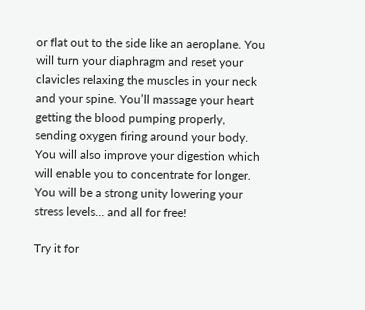or flat out to the side like an aeroplane. You will turn your diaphragm and reset your clavicles relaxing the muscles in your neck and your spine. You’ll massage your heart getting the blood pumping properly, sending oxygen firing around your body. You will also improve your digestion which will enable you to concentrate for longer. You will be a strong unity lowering your stress levels… and all for free!

Try it for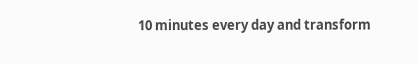10 minutes every day and transform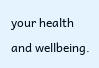your health and wellbeing.